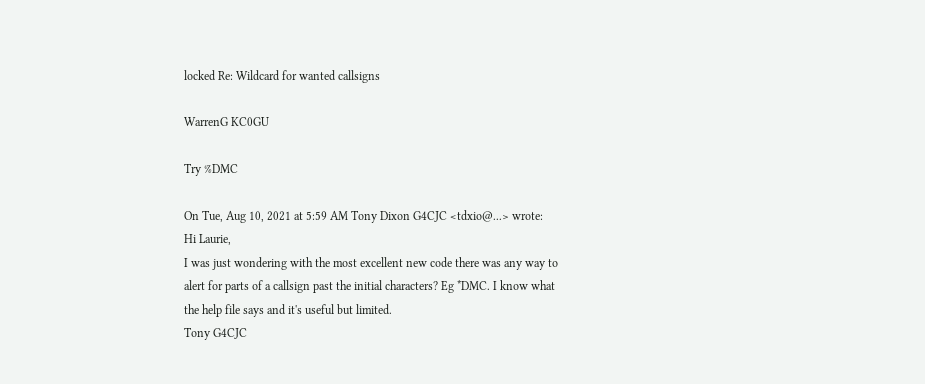locked Re: Wildcard for wanted callsigns

WarrenG KC0GU

Try %DMC

On Tue, Aug 10, 2021 at 5:59 AM Tony Dixon G4CJC <tdxio@...> wrote:
Hi Laurie,
I was just wondering with the most excellent new code there was any way to alert for parts of a callsign past the initial characters? Eg *DMC. I know what the help file says and it's useful but limited.
Tony G4CJC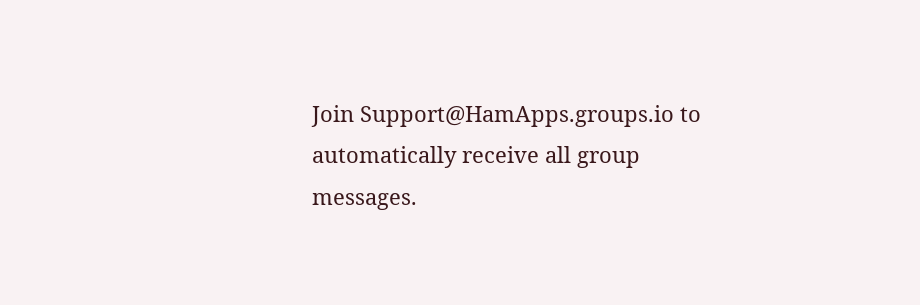Join Support@HamApps.groups.io to automatically receive all group messages.